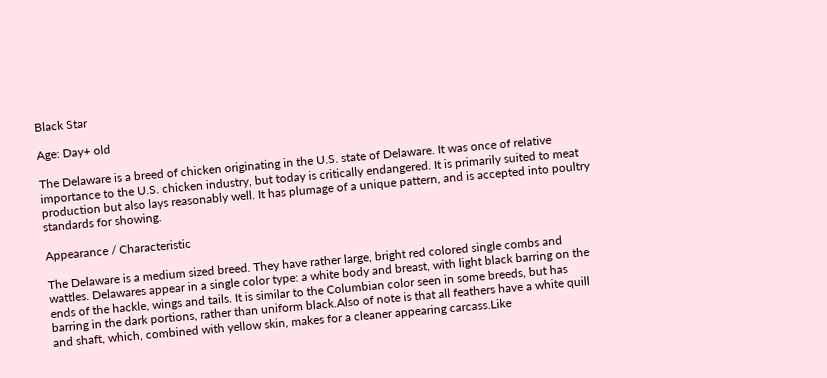Black Star

Age: Day+ old

The Delaware is a breed of chicken originating in the U.S. state of Delaware. It was once of relative importance to the U.S. chicken industry, but today is critically endangered. It is primarily suited to meat production but also lays reasonably well. It has plumage of a unique pattern, and is accepted into poultry standards for showing.

Appearance / Characteristic

The Delaware is a medium sized breed. They have rather large, bright red colored single combs and wattles. Delawares appear in a single color type: a white body and breast, with light black barring on the ends of the hackle, wings and tails. It is similar to the Columbian color seen in some breeds, but has barring in the dark portions, rather than uniform black.Also of note is that all feathers have a white quill and shaft, which, combined with yellow skin, makes for a cleaner appearing carcass.Like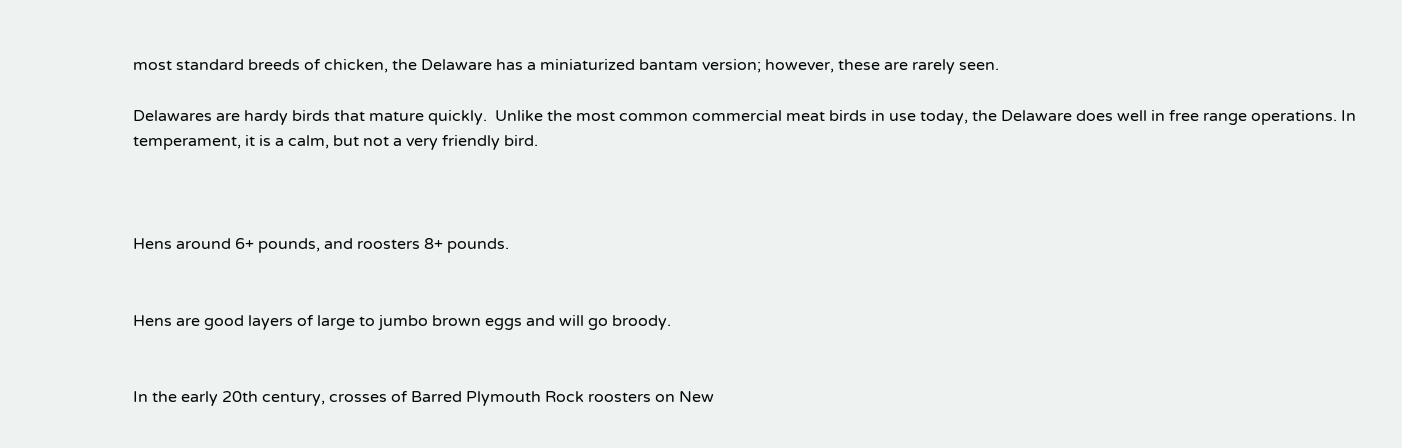most standard breeds of chicken, the Delaware has a miniaturized bantam version; however, these are rarely seen.

Delawares are hardy birds that mature quickly.  Unlike the most common commercial meat birds in use today, the Delaware does well in free range operations. In temperament, it is a calm, but not a very friendly bird.



Hens around 6+ pounds, and roosters 8+ pounds.


Hens are good layers of large to jumbo brown eggs and will go broody.


In the early 20th century, crosses of Barred Plymouth Rock roosters on New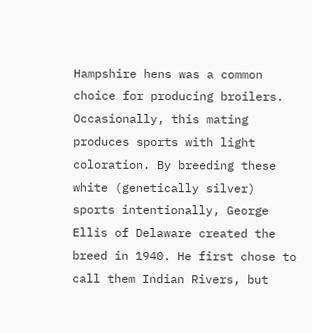Hampshire hens was a common choice for producing broilers. Occasionally, this mating produces sports with light coloration. By breeding these white (genetically silver) sports intentionally, George Ellis of Delaware created the breed in 1940. He first chose to call them Indian Rivers, but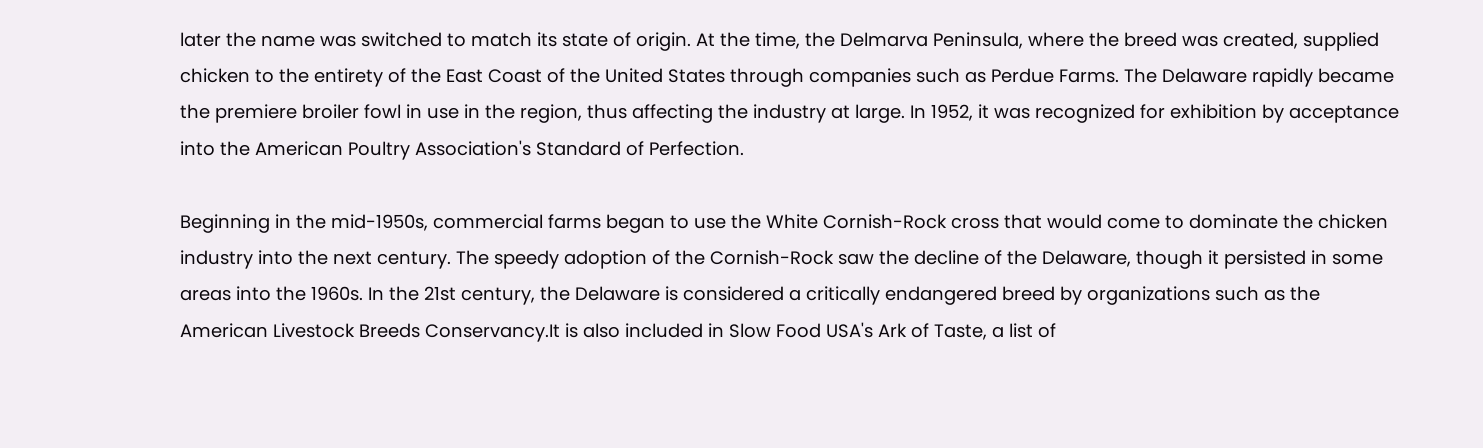later the name was switched to match its state of origin. At the time, the Delmarva Peninsula, where the breed was created, supplied chicken to the entirety of the East Coast of the United States through companies such as Perdue Farms. The Delaware rapidly became the premiere broiler fowl in use in the region, thus affecting the industry at large. In 1952, it was recognized for exhibition by acceptance into the American Poultry Association's Standard of Perfection.

Beginning in the mid-1950s, commercial farms began to use the White Cornish-Rock cross that would come to dominate the chicken industry into the next century. The speedy adoption of the Cornish-Rock saw the decline of the Delaware, though it persisted in some areas into the 1960s. In the 21st century, the Delaware is considered a critically endangered breed by organizations such as the American Livestock Breeds Conservancy.It is also included in Slow Food USA's Ark of Taste, a list of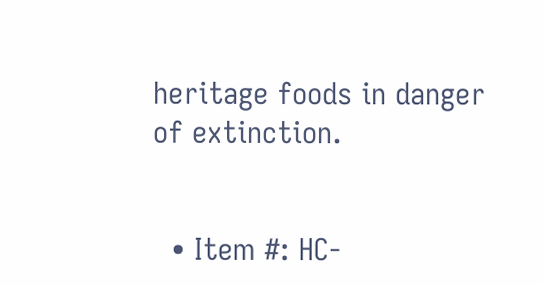heritage foods in danger of extinction.


  • Item #: HC-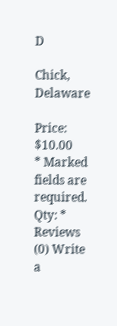D

Chick, Delaware

Price: $10.00
* Marked fields are required.
Qty: *
Reviews (0) Write a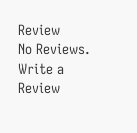Review
No Reviews. Write a Review